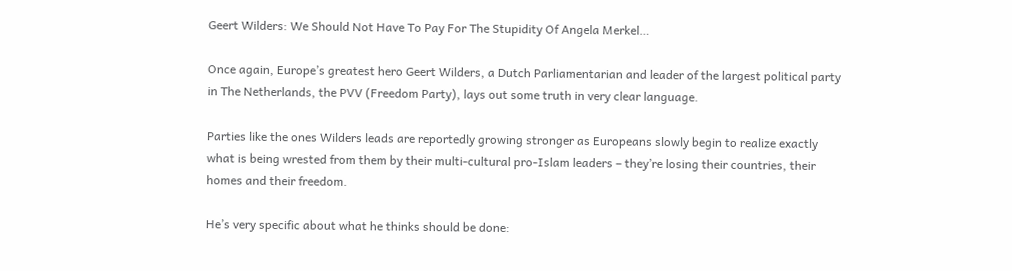Geert Wilders: We Should Not Have To Pay For The Stupidity Of Angela Merkel…

Once again, Europe’s greatest hero Geert Wilders, a Dutch Parliamentarian and leader of the largest political party in The Netherlands, the PVV (Freedom Party), lays out some truth in very clear language.

Parties like the ones Wilders leads are reportedly growing stronger as Europeans slowly begin to realize exactly what is being wrested from them by their multi-cultural pro-Islam leaders – they’re losing their countries, their homes and their freedom.

He’s very specific about what he thinks should be done: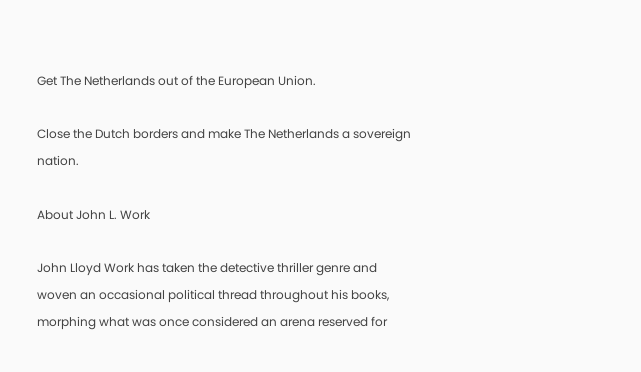Get The Netherlands out of the European Union.

Close the Dutch borders and make The Netherlands a sovereign nation.

About John L. Work

John Lloyd Work has taken the detective thriller genre and woven an occasional political thread throughout his books, morphing what was once considered an arena reserved for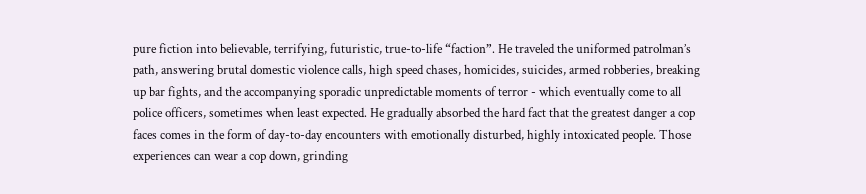pure fiction into believable, terrifying, futuristic, true-to-life “faction”. He traveled the uniformed patrolman’s path, answering brutal domestic violence calls, high speed chases, homicides, suicides, armed robberies, breaking up bar fights, and the accompanying sporadic unpredictable moments of terror - which eventually come to all police officers, sometimes when least expected. He gradually absorbed the hard fact that the greatest danger a cop faces comes in the form of day-to-day encounters with emotionally disturbed, highly intoxicated people. Those experiences can wear a cop down, grinding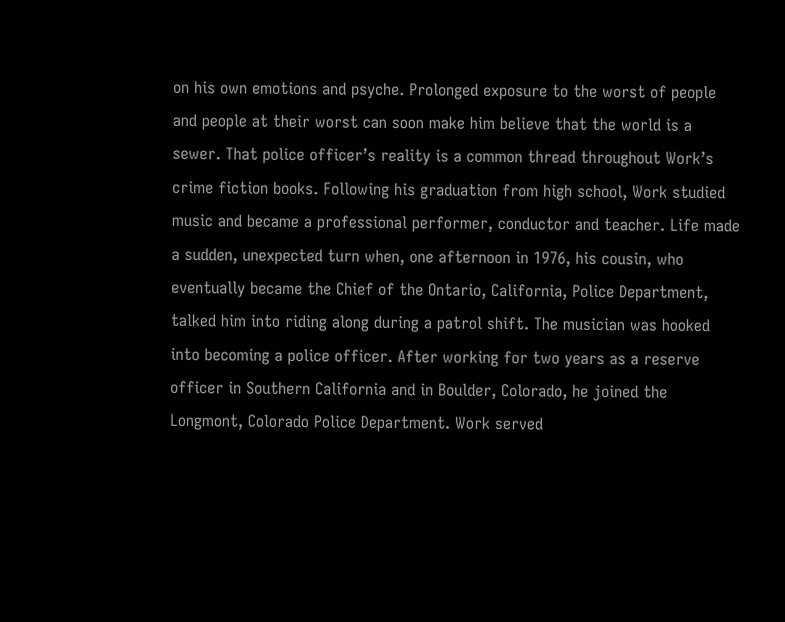on his own emotions and psyche. Prolonged exposure to the worst of people and people at their worst can soon make him believe that the world is a sewer. That police officer’s reality is a common thread throughout Work’s crime fiction books. Following his graduation from high school, Work studied music and became a professional performer, conductor and teacher. Life made a sudden, unexpected turn when, one afternoon in 1976, his cousin, who eventually became the Chief of the Ontario, California, Police Department, talked him into riding along during a patrol shift. The musician was hooked into becoming a police officer. After working for two years as a reserve officer in Southern California and in Boulder, Colorado, he joined the Longmont, Colorado Police Department. Work served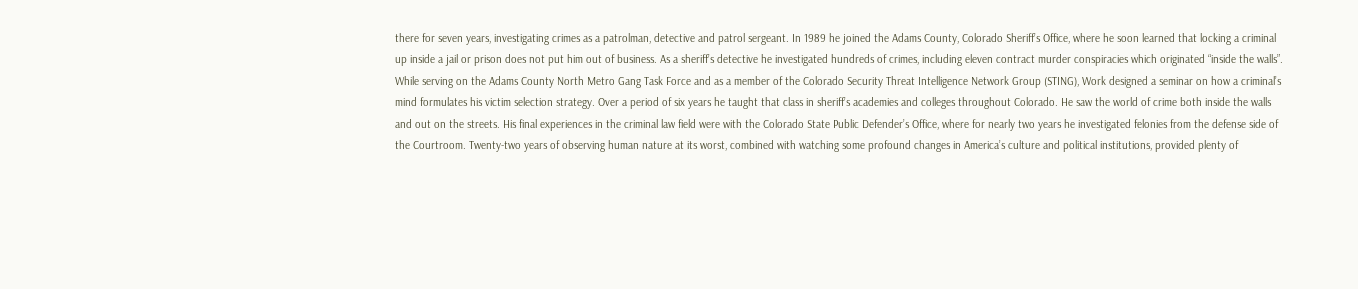there for seven years, investigating crimes as a patrolman, detective and patrol sergeant. In 1989 he joined the Adams County, Colorado Sheriff’s Office, where he soon learned that locking a criminal up inside a jail or prison does not put him out of business. As a sheriff’s detective he investigated hundreds of crimes, including eleven contract murder conspiracies which originated “inside the walls”. While serving on the Adams County North Metro Gang Task Force and as a member of the Colorado Security Threat Intelligence Network Group (STING), Work designed a seminar on how a criminal’s mind formulates his victim selection strategy. Over a period of six years he taught that class in sheriff’s academies and colleges throughout Colorado. He saw the world of crime both inside the walls and out on the streets. His final experiences in the criminal law field were with the Colorado State Public Defender’s Office, where for nearly two years he investigated felonies from the defense side of the Courtroom. Twenty-two years of observing human nature at its worst, combined with watching some profound changes in America’s culture and political institutions, provided plenty of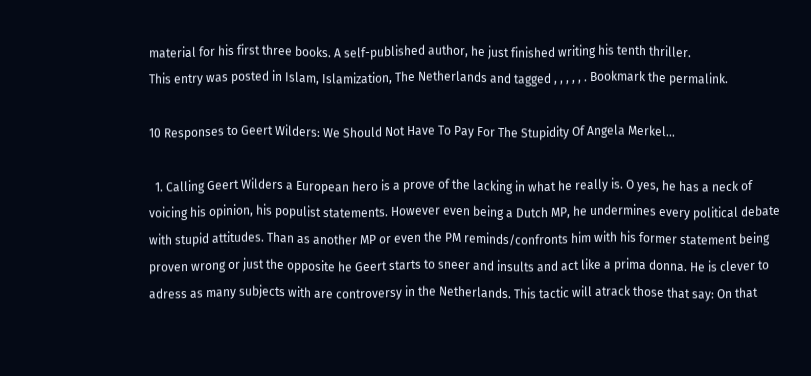material for his first three books. A self-published author, he just finished writing his tenth thriller.
This entry was posted in Islam, Islamization, The Netherlands and tagged , , , , , . Bookmark the permalink.

10 Responses to Geert Wilders: We Should Not Have To Pay For The Stupidity Of Angela Merkel…

  1. Calling Geert Wilders a European hero is a prove of the lacking in what he really is. O yes, he has a neck of voicing his opinion, his populist statements. However even being a Dutch MP, he undermines every political debate with stupid attitudes. Than as another MP or even the PM reminds/confronts him with his former statement being proven wrong or just the opposite he Geert starts to sneer and insults and act like a prima donna. He is clever to adress as many subjects with are controversy in the Netherlands. This tactic will atrack those that say: On that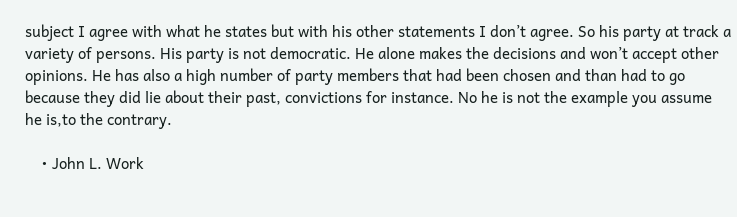subject I agree with what he states but with his other statements I don’t agree. So his party at track a variety of persons. His party is not democratic. He alone makes the decisions and won’t accept other opinions. He has also a high number of party members that had been chosen and than had to go because they did lie about their past, convictions for instance. No he is not the example you assume he is,to the contrary.

    • John L. Work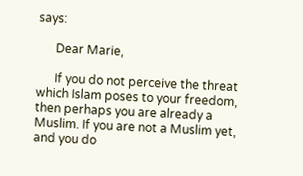says:

      Dear Marie,

      If you do not perceive the threat which Islam poses to your freedom, then perhaps you are already a Muslim. If you are not a Muslim yet, and you do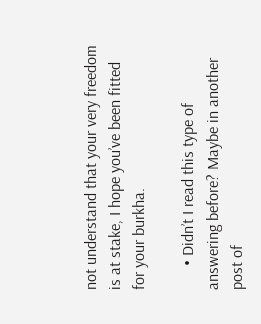not understand that your very freedom is at stake, I hope you’ve been fitted for your burkha.

      • Didn’t I read this type of answering before? Maybe in another post of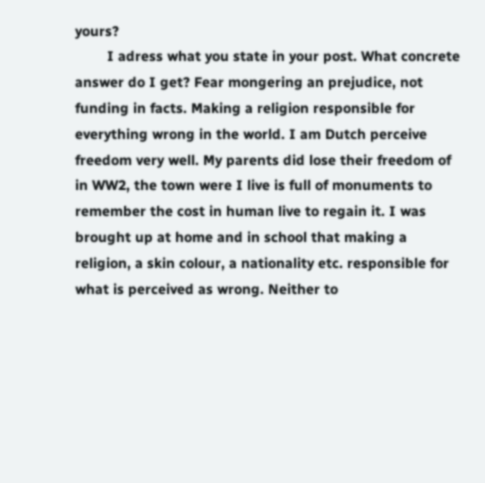yours?
        I adress what you state in your post. What concrete answer do I get? Fear mongering an prejudice, not funding in facts. Making a religion responsible for everything wrong in the world. I am Dutch perceive freedom very well. My parents did lose their freedom of in WW2, the town were I live is full of monuments to remember the cost in human live to regain it. I was brought up at home and in school that making a religion, a skin colour, a nationality etc. responsible for what is perceived as wrong. Neither to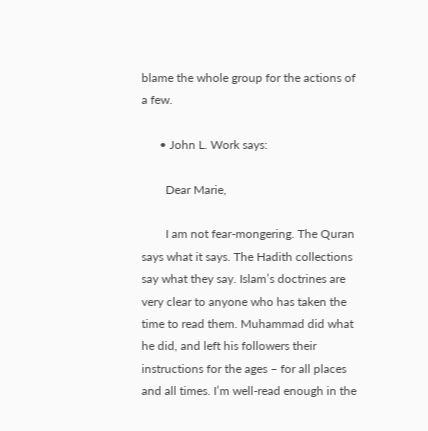blame the whole group for the actions of a few.

      • John L. Work says:

        Dear Marie,

        I am not fear-mongering. The Quran says what it says. The Hadith collections say what they say. Islam’s doctrines are very clear to anyone who has taken the time to read them. Muhammad did what he did, and left his followers their instructions for the ages – for all places and all times. I’m well-read enough in the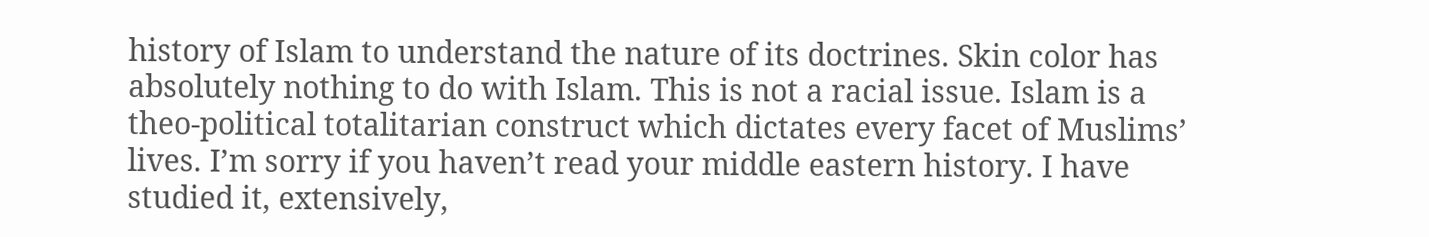history of Islam to understand the nature of its doctrines. Skin color has absolutely nothing to do with Islam. This is not a racial issue. Islam is a theo-political totalitarian construct which dictates every facet of Muslims’ lives. I’m sorry if you haven’t read your middle eastern history. I have studied it, extensively,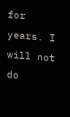for years. I will not do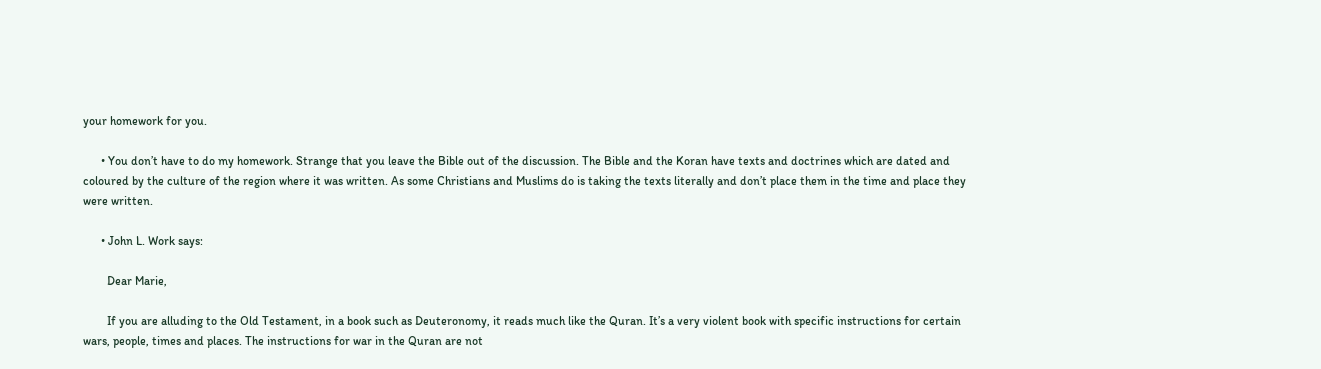your homework for you.

      • You don’t have to do my homework. Strange that you leave the Bible out of the discussion. The Bible and the Koran have texts and doctrines which are dated and coloured by the culture of the region where it was written. As some Christians and Muslims do is taking the texts literally and don’t place them in the time and place they were written.

      • John L. Work says:

        Dear Marie,

        If you are alluding to the Old Testament, in a book such as Deuteronomy, it reads much like the Quran. It’s a very violent book with specific instructions for certain wars, people, times and places. The instructions for war in the Quran are not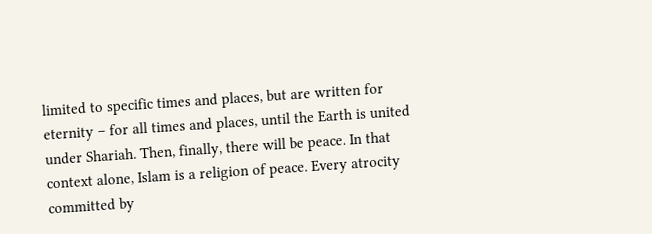limited to specific times and places, but are written for eternity – for all times and places, until the Earth is united under Shariah. Then, finally, there will be peace. In that context alone, Islam is a religion of peace. Every atrocity committed by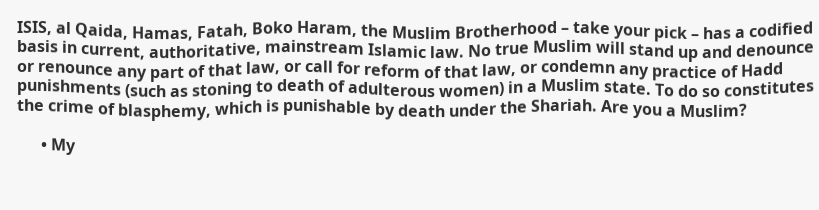ISIS, al Qaida, Hamas, Fatah, Boko Haram, the Muslim Brotherhood – take your pick – has a codified basis in current, authoritative, mainstream Islamic law. No true Muslim will stand up and denounce or renounce any part of that law, or call for reform of that law, or condemn any practice of Hadd punishments (such as stoning to death of adulterous women) in a Muslim state. To do so constitutes the crime of blasphemy, which is punishable by death under the Shariah. Are you a Muslim?

      • My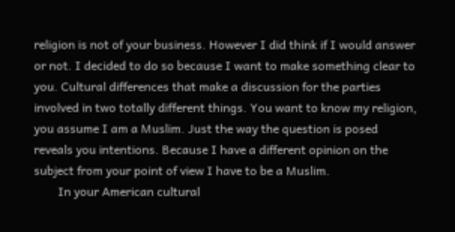religion is not of your business. However I did think if I would answer or not. I decided to do so because I want to make something clear to you. Cultural differences that make a discussion for the parties involved in two totally different things. You want to know my religion, you assume I am a Muslim. Just the way the question is posed reveals you intentions. Because I have a different opinion on the subject from your point of view I have to be a Muslim.
        In your American cultural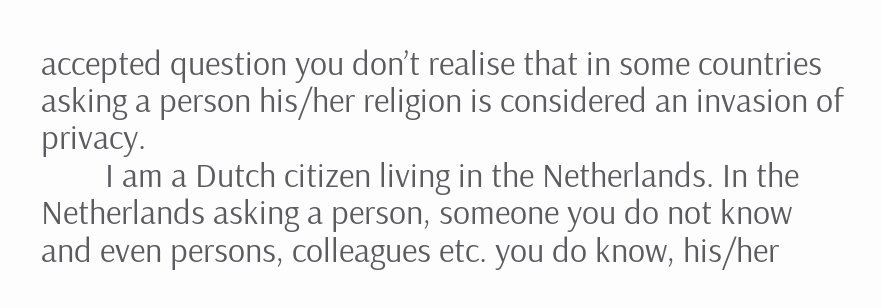accepted question you don’t realise that in some countries asking a person his/her religion is considered an invasion of privacy.
        I am a Dutch citizen living in the Netherlands. In the Netherlands asking a person, someone you do not know and even persons, colleagues etc. you do know, his/her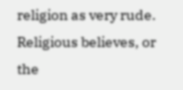religion as very rude. Religious believes, or the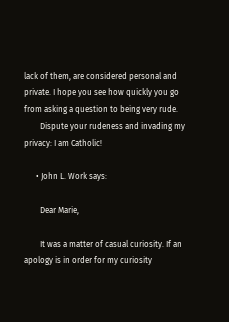lack of them, are considered personal and private. I hope you see how quickly you go from asking a question to being very rude.
        Dispute your rudeness and invading my privacy: I am Catholic!

      • John L. Work says:

        Dear Marie,

        It was a matter of casual curiosity. If an apology is in order for my curiosity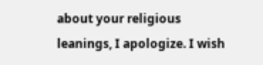about your religious leanings, I apologize. I wish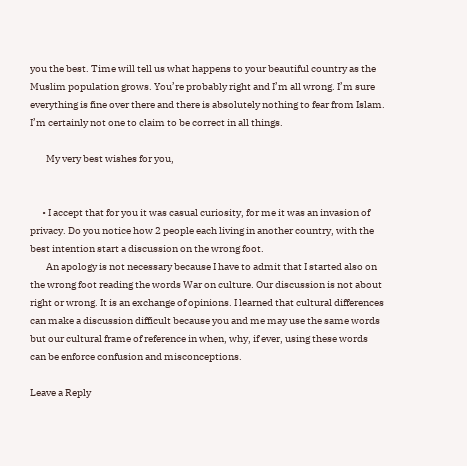you the best. Time will tell us what happens to your beautiful country as the Muslim population grows. You’re probably right and I’m all wrong. I’m sure everything is fine over there and there is absolutely nothing to fear from Islam. I’m certainly not one to claim to be correct in all things.

        My very best wishes for you,


      • I accept that for you it was casual curiosity, for me it was an invasion of privacy. Do you notice how 2 people each living in another country, with the best intention start a discussion on the wrong foot.
        An apology is not necessary because I have to admit that I started also on the wrong foot reading the words War on culture. Our discussion is not about right or wrong. It is an exchange of opinions. I learned that cultural differences can make a discussion difficult because you and me may use the same words but our cultural frame of reference in when, why, if ever, using these words can be enforce confusion and misconceptions.

Leave a Reply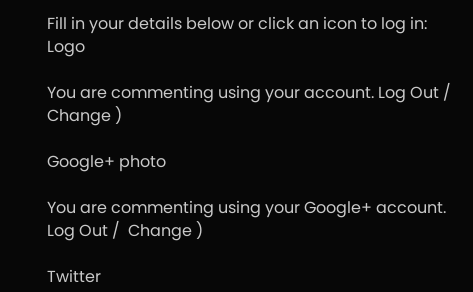Fill in your details below or click an icon to log in: Logo

You are commenting using your account. Log Out /  Change )

Google+ photo

You are commenting using your Google+ account. Log Out /  Change )

Twitter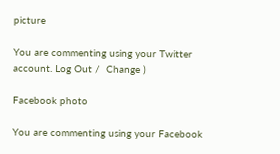picture

You are commenting using your Twitter account. Log Out /  Change )

Facebook photo

You are commenting using your Facebook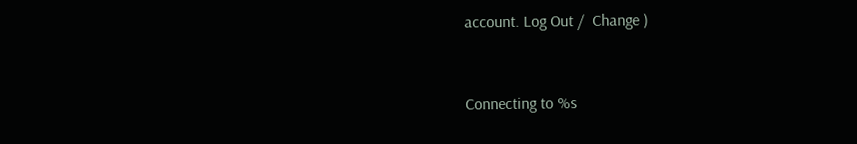account. Log Out /  Change )


Connecting to %s